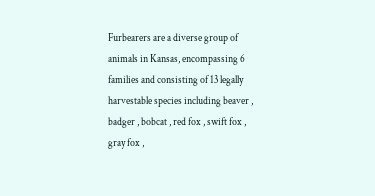Furbearers are a diverse group of animals in Kansas, encompassing 6 families and consisting of 13 legally harvestable species including beaver , badger , bobcat , red fox , swift fox , gray fox ,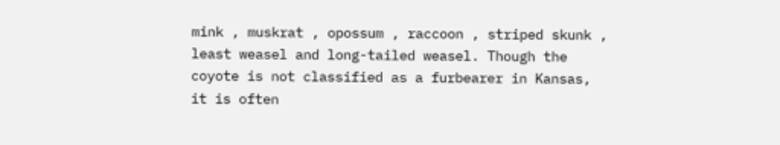mink , muskrat , opossum , raccoon , striped skunk , least weasel and long-tailed weasel. Though the coyote is not classified as a furbearer in Kansas, it is often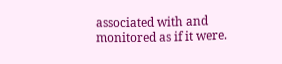associated with and monitored as if it were.